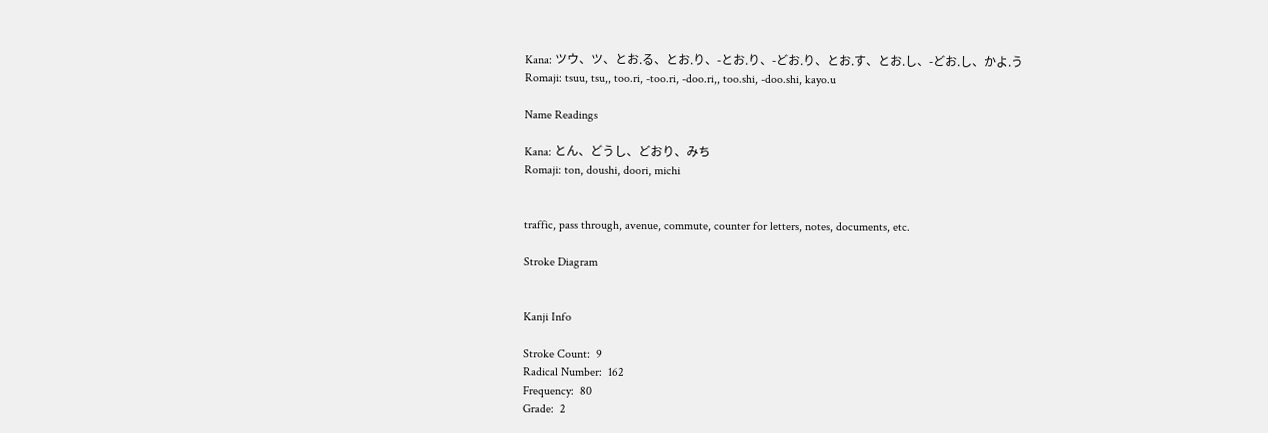Kana: ツウ、ツ、とお.る、とお.り、-とお.り、-どお.り、とお.す、とお.し、-どお.し、かよ.う
Romaji: tsuu, tsu,, too.ri, -too.ri, -doo.ri,, too.shi, -doo.shi, kayo.u

Name Readings

Kana: とん、どうし、どおり、みち
Romaji: ton, doushi, doori, michi


traffic, pass through, avenue, commute, counter for letters, notes, documents, etc.

Stroke Diagram


Kanji Info

Stroke Count:  9
Radical Number:  162
Frequency:  80
Grade:  2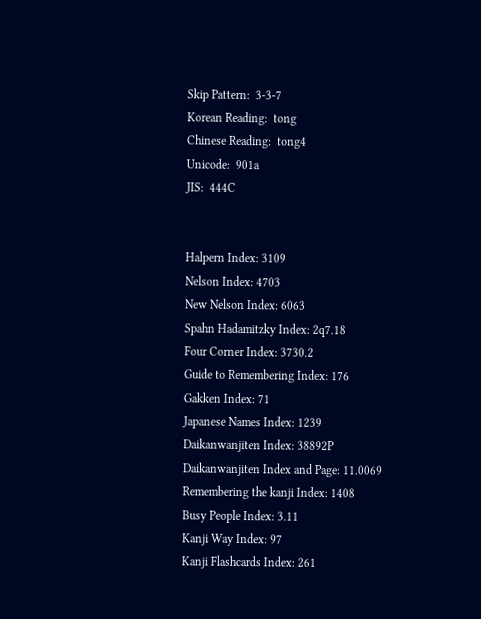Skip Pattern:  3-3-7
Korean Reading:  tong
Chinese Reading:  tong4
Unicode:  901a
JIS:  444C


Halpern Index: 3109
Nelson Index: 4703
New Nelson Index: 6063
Spahn Hadamitzky Index: 2q7.18
Four Corner Index: 3730.2
Guide to Remembering Index: 176
Gakken Index: 71
Japanese Names Index: 1239
Daikanwanjiten Index: 38892P
Daikanwanjiten Index and Page: 11.0069
Remembering the kanji Index: 1408
Busy People Index: 3.11
Kanji Way Index: 97
Kanji Flashcards Index: 261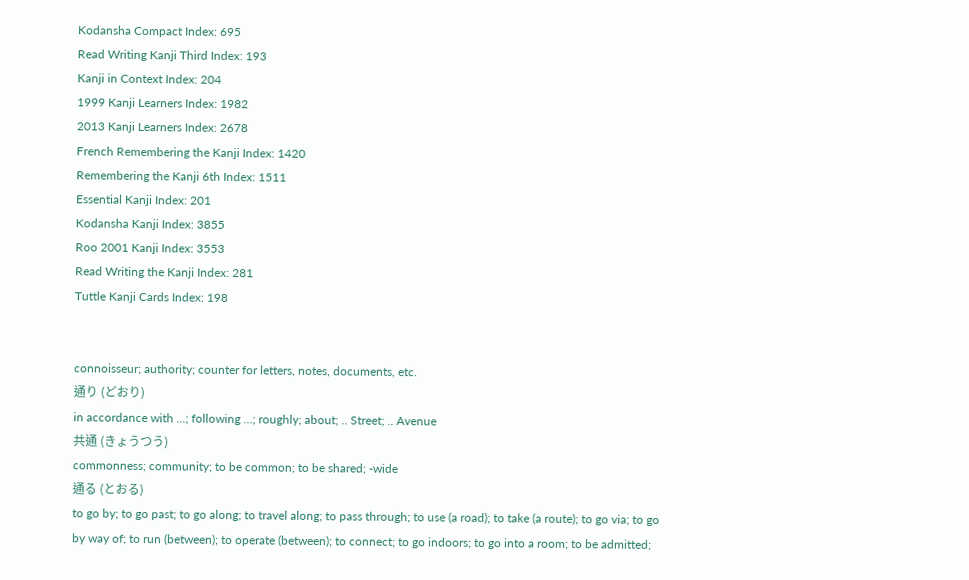Kodansha Compact Index: 695
Read Writing Kanji Third Index: 193
Kanji in Context Index: 204
1999 Kanji Learners Index: 1982
2013 Kanji Learners Index: 2678
French Remembering the Kanji Index: 1420
Remembering the Kanji 6th Index: 1511
Essential Kanji Index: 201
Kodansha Kanji Index: 3855
Roo 2001 Kanji Index: 3553
Read Writing the Kanji Index: 281
Tuttle Kanji Cards Index: 198


connoisseur; authority; counter for letters, notes, documents, etc.
通り (どおり)
in accordance with ...; following ...; roughly; about; .. Street; .. Avenue
共通 (きょうつう)
commonness; community; to be common; to be shared; -wide
通る (とおる)
to go by; to go past; to go along; to travel along; to pass through; to use (a road); to take (a route); to go via; to go by way of; to run (between); to operate (between); to connect; to go indoors; to go into a room; to be admitted;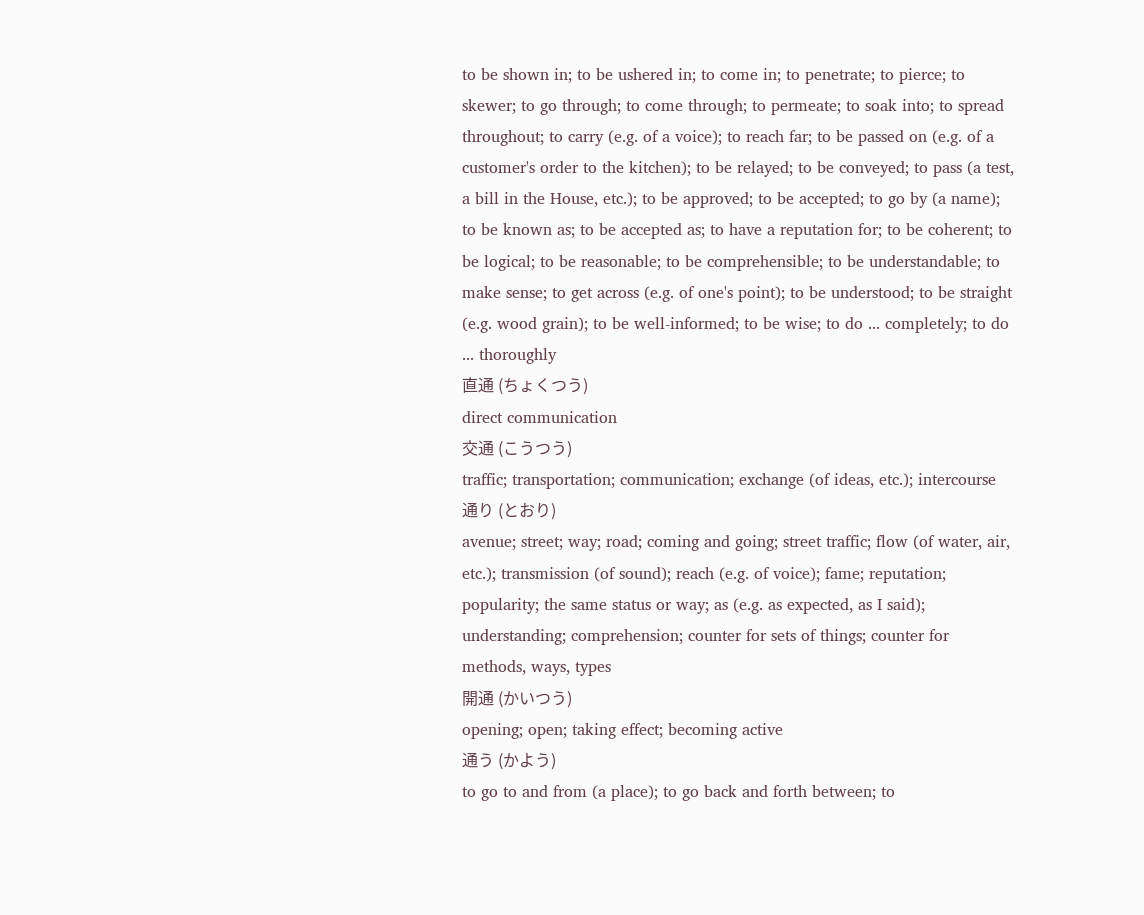to be shown in; to be ushered in; to come in; to penetrate; to pierce; to skewer; to go through; to come through; to permeate; to soak into; to spread throughout; to carry (e.g. of a voice); to reach far; to be passed on (e.g. of a customer's order to the kitchen); to be relayed; to be conveyed; to pass (a test, a bill in the House, etc.); to be approved; to be accepted; to go by (a name); to be known as; to be accepted as; to have a reputation for; to be coherent; to be logical; to be reasonable; to be comprehensible; to be understandable; to make sense; to get across (e.g. of one's point); to be understood; to be straight (e.g. wood grain); to be well-informed; to be wise; to do ... completely; to do ... thoroughly
直通 (ちょくつう)
direct communication
交通 (こうつう)
traffic; transportation; communication; exchange (of ideas, etc.); intercourse
通り (とおり)
avenue; street; way; road; coming and going; street traffic; flow (of water, air, etc.); transmission (of sound); reach (e.g. of voice); fame; reputation; popularity; the same status or way; as (e.g. as expected, as I said); understanding; comprehension; counter for sets of things; counter for methods, ways, types
開通 (かいつう)
opening; open; taking effect; becoming active
通う (かよう)
to go to and from (a place); to go back and forth between; to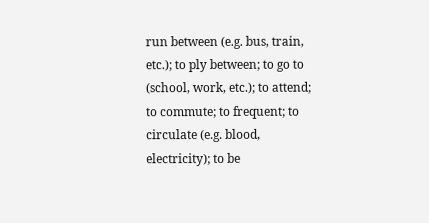run between (e.g. bus, train, etc.); to ply between; to go to (school, work, etc.); to attend; to commute; to frequent; to circulate (e.g. blood, electricity); to be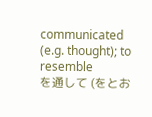communicated (e.g. thought); to resemble
を通して (をとお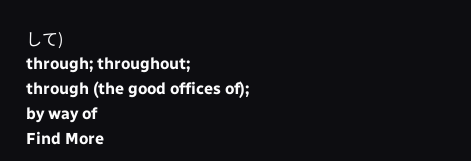して)
through; throughout; through (the good offices of); by way of
Find More